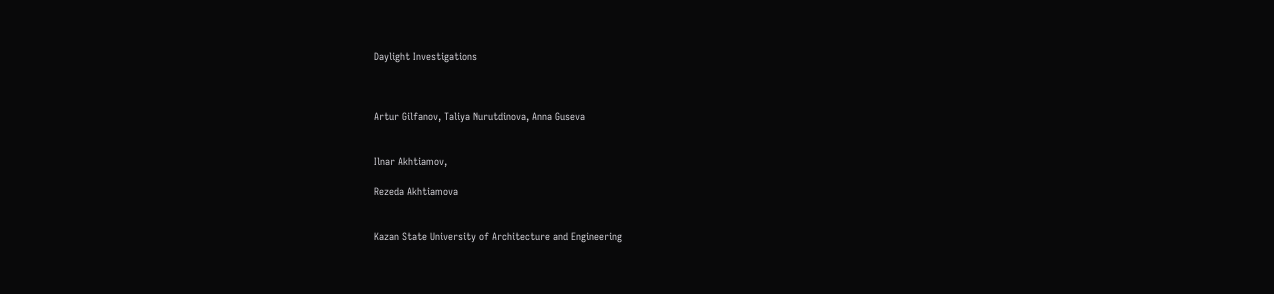Daylight Investigations



Artur Gilfanov, Taliya Nurutdinova, Anna Guseva


Ilnar Akhtiamov,

Rezeda Akhtiamova


Kazan State University of Architecture and Engineering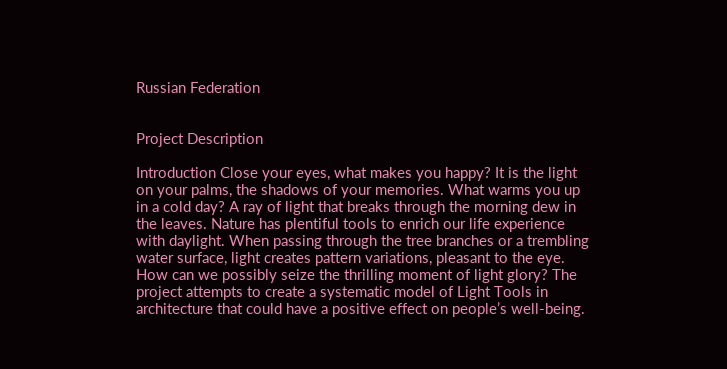Russian Federation


Project Description

Introduction Close your eyes, what makes you happy? It is the light on your palms, the shadows of your memories. What warms you up in a cold day? A ray of light that breaks through the morning dew in the leaves. Nature has plentiful tools to enrich our life experience with daylight. When passing through the tree branches or a trembling water surface, light creates pattern variations, pleasant to the eye. How can we possibly seize the thrilling moment of light glory? The project attempts to create a systematic model of Light Tools in architecture that could have a positive effect on people’s well-being.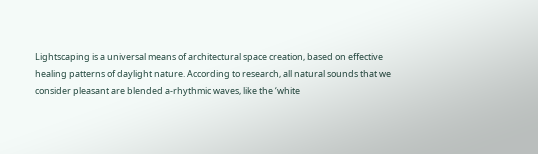Lightscaping is a universal means of architectural space creation, based on effective healing patterns of daylight nature. According to research, all natural sounds that we consider pleasant are blended a-rhythmic waves, like the ‘white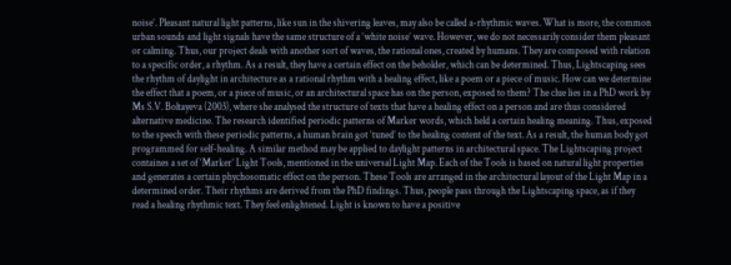noise’. Pleasant natural light patterns, like sun in the shivering leaves, may also be called a-rhythmic waves. What is more, the common urban sounds and light signals have the same structure of a ‘white noise’ wave. However, we do not necessarily consider them pleasant or calming. Thus, our project deals with another sort of waves, the rational ones, created by humans. They are composed with relation to a specific order, a rhythm. As a result, they have a certain effect on the beholder, which can be determined. Thus, Lightscaping sees the rhythm of daylight in architecture as a rational rhythm with a healing effect, like a poem or a piece of music. How can we determine the effect that a poem, or a piece of music, or an architectural space has on the person, exposed to them? The clue lies in a PhD work by Ms S.V. Boltayeva (2003), where she analysed the structure of texts that have a healing effect on a person and are thus considered alternative medicine. The research identified periodic patterns of Marker words, which held a certain healing meaning. Thus, exposed to the speech with these periodic patterns, a human brain got ‘tuned’ to the healing content of the text. As a result, the human body got programmed for self-healing. A similar method may be applied to daylight patterns in architectural space. The Lightscaping project containes a set of ‘Marker’ Light Tools, mentioned in the universal Light Map. Each of the Tools is based on natural light properties and generates a certain phychosomatic effect on the person. These Tools are arranged in the architectural layout of the Light Map in a determined order. Their rhythms are derived from the PhD findings. Thus, people pass through the Lightscaping space, as if they read a healing rhythmic text. They feel enlightened. Light is known to have a positive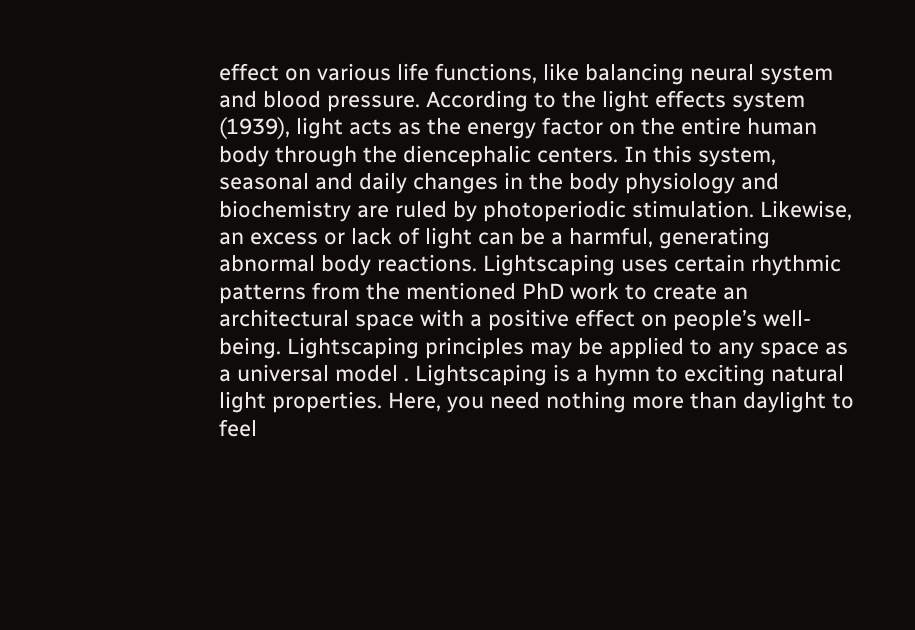effect on various life functions, like balancing neural system and blood pressure. According to the light effects system (1939), light acts as the energy factor on the entire human body through the diencephalic centers. In this system, seasonal and daily changes in the body physiology and biochemistry are ruled by photoperiodic stimulation. Likewise, an excess or lack of light can be a harmful, generating abnormal body reactions. Lightscaping uses certain rhythmic patterns from the mentioned PhD work to create an architectural space with a positive effect on people’s well-being. Lightscaping principles may be applied to any space as a universal model . Lightscaping is a hymn to exciting natural light properties. Here, you need nothing more than daylight to feel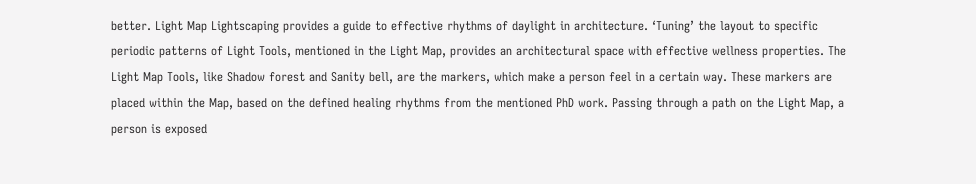better. Light Map Lightscaping provides a guide to effective rhythms of daylight in architecture. ‘Tuning’ the layout to specific periodic patterns of Light Tools, mentioned in the Light Map, provides an architectural space with effective wellness properties. The Light Map Tools, like Shadow forest and Sanity bell, are the markers, which make a person feel in a certain way. These markers are placed within the Map, based on the defined healing rhythms from the mentioned PhD work. Passing through a path on the Light Map, a person is exposed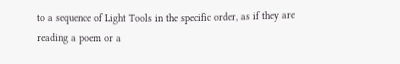to a sequence of Light Tools in the specific order, as if they are reading a poem or a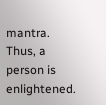mantra. Thus, a person is enlightened.